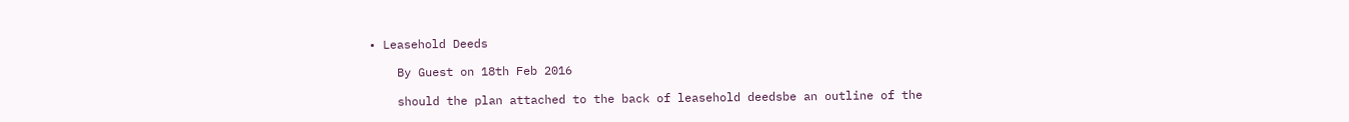• Leasehold Deeds

    By Guest on 18th Feb 2016

    should the plan attached to the back of leasehold deedsbe an outline of the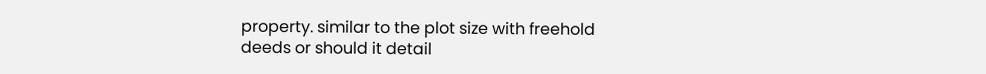property. similar to the plot size with freehold deeds or should it detail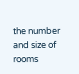the number and size of rooms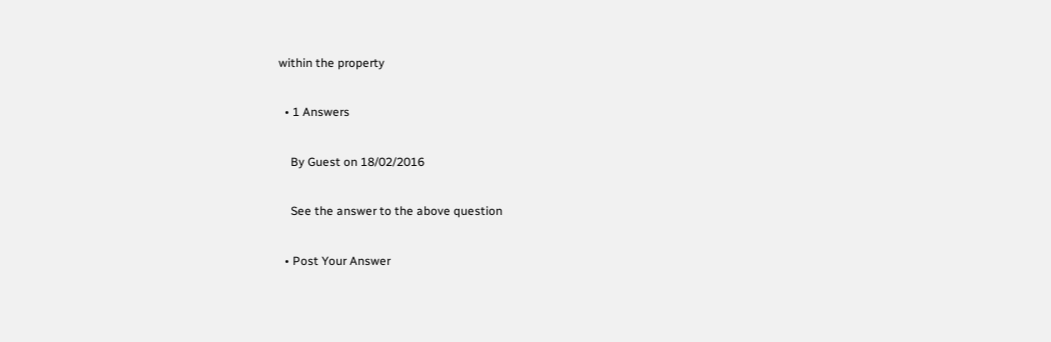within the property

  • 1 Answers

    By Guest on 18/02/2016

    See the answer to the above question

  • Post Your Answer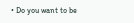• Do you want to be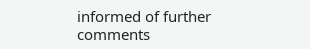informed of further comments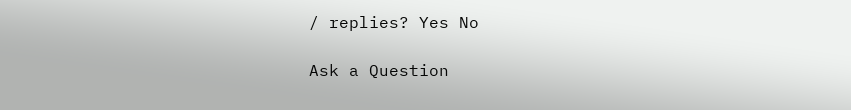/ replies? Yes No

Ask a Question